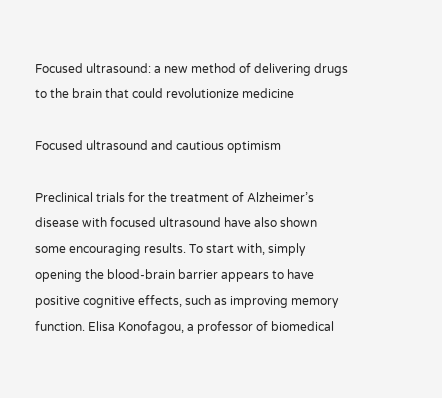Focused ultrasound: a new method of delivering drugs to the brain that could revolutionize medicine

Focused ultrasound and cautious optimism

Preclinical trials for the treatment of Alzheimer’s disease with focused ultrasound have also shown some encouraging results. To start with, simply opening the blood-brain barrier appears to have positive cognitive effects, such as improving memory function. Elisa Konofagou, a professor of biomedical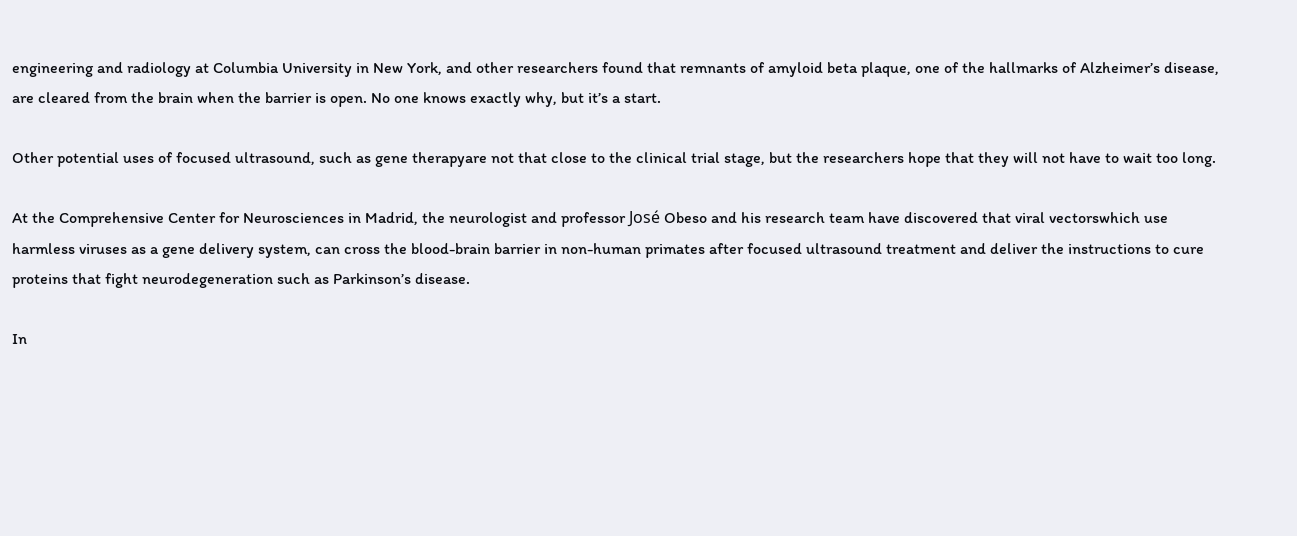engineering and radiology at Columbia University in New York, and other researchers found that remnants of amyloid beta plaque, one of the hallmarks of Alzheimer’s disease, are cleared from the brain when the barrier is open. No one knows exactly why, but it’s a start.

Other potential uses of focused ultrasound, such as gene therapyare not that close to the clinical trial stage, but the researchers hope that they will not have to wait too long.

At the Comprehensive Center for Neurosciences in Madrid, the neurologist and professor José Obeso and his research team have discovered that viral vectorswhich use harmless viruses as a gene delivery system, can cross the blood-brain barrier in non-human primates after focused ultrasound treatment and deliver the instructions to cure proteins that fight neurodegeneration such as Parkinson’s disease.

In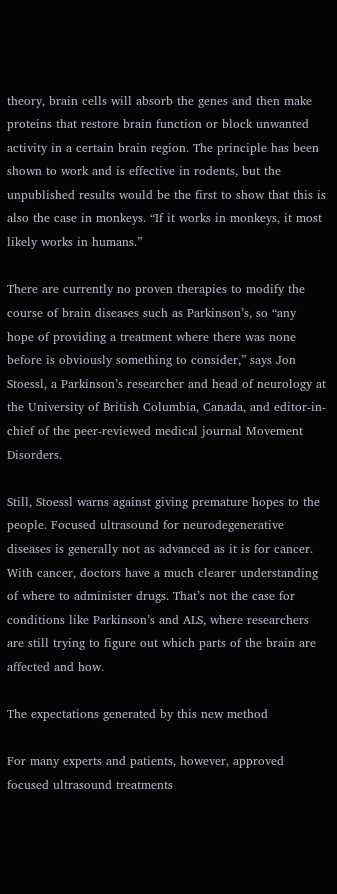theory, brain cells will absorb the genes and then make proteins that restore brain function or block unwanted activity in a certain brain region. The principle has been shown to work and is effective in rodents, but the unpublished results would be the first to show that this is also the case in monkeys. “If it works in monkeys, it most likely works in humans.”

There are currently no proven therapies to modify the course of brain diseases such as Parkinson’s, so “any hope of providing a treatment where there was none before is obviously something to consider,” says Jon Stoessl, a Parkinson’s researcher and head of neurology at the University of British Columbia, Canada, and editor-in-chief of the peer-reviewed medical journal Movement Disorders.

Still, Stoessl warns against giving premature hopes to the people. Focused ultrasound for neurodegenerative diseases is generally not as advanced as it is for cancer. With cancer, doctors have a much clearer understanding of where to administer drugs. That’s not the case for conditions like Parkinson’s and ALS, where researchers are still trying to figure out which parts of the brain are affected and how.

The expectations generated by this new method

For many experts and patients, however, approved focused ultrasound treatments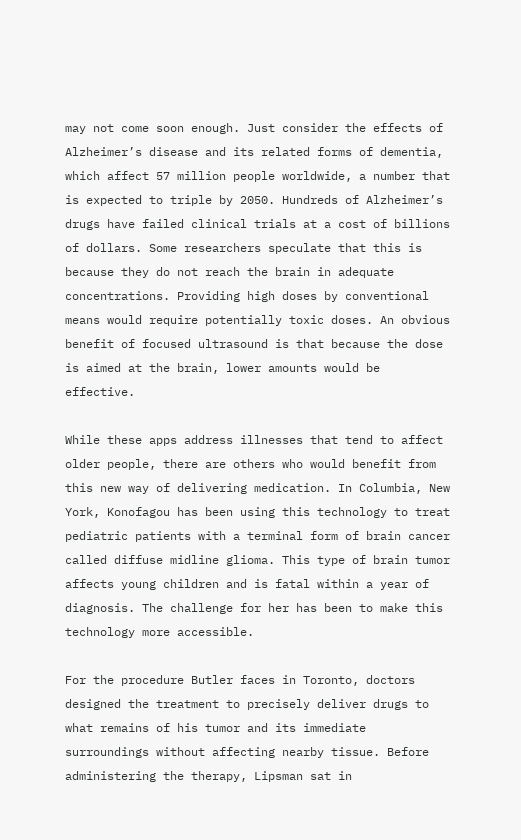may not come soon enough. Just consider the effects of Alzheimer’s disease and its related forms of dementia, which affect 57 million people worldwide, a number that is expected to triple by 2050. Hundreds of Alzheimer’s drugs have failed clinical trials at a cost of billions of dollars. Some researchers speculate that this is because they do not reach the brain in adequate concentrations. Providing high doses by conventional means would require potentially toxic doses. An obvious benefit of focused ultrasound is that because the dose is aimed at the brain, lower amounts would be effective.

While these apps address illnesses that tend to affect older people, there are others who would benefit from this new way of delivering medication. In Columbia, New York, Konofagou has been using this technology to treat pediatric patients with a terminal form of brain cancer called diffuse midline glioma. This type of brain tumor affects young children and is fatal within a year of diagnosis. The challenge for her has been to make this technology more accessible.

For the procedure Butler faces in Toronto, doctors designed the treatment to precisely deliver drugs to what remains of his tumor and its immediate surroundings without affecting nearby tissue. Before administering the therapy, Lipsman sat in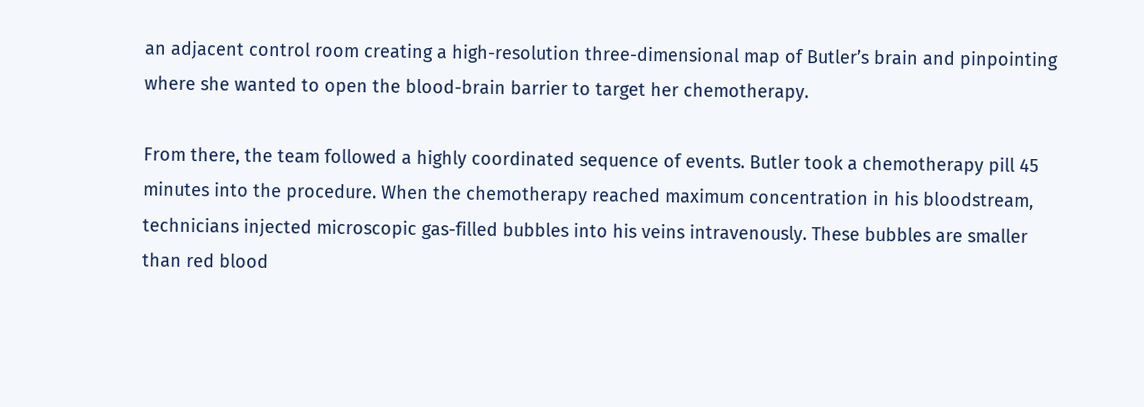an adjacent control room creating a high-resolution three-dimensional map of Butler’s brain and pinpointing where she wanted to open the blood-brain barrier to target her chemotherapy.

From there, the team followed a highly coordinated sequence of events. Butler took a chemotherapy pill 45 minutes into the procedure. When the chemotherapy reached maximum concentration in his bloodstream, technicians injected microscopic gas-filled bubbles into his veins intravenously. These bubbles are smaller than red blood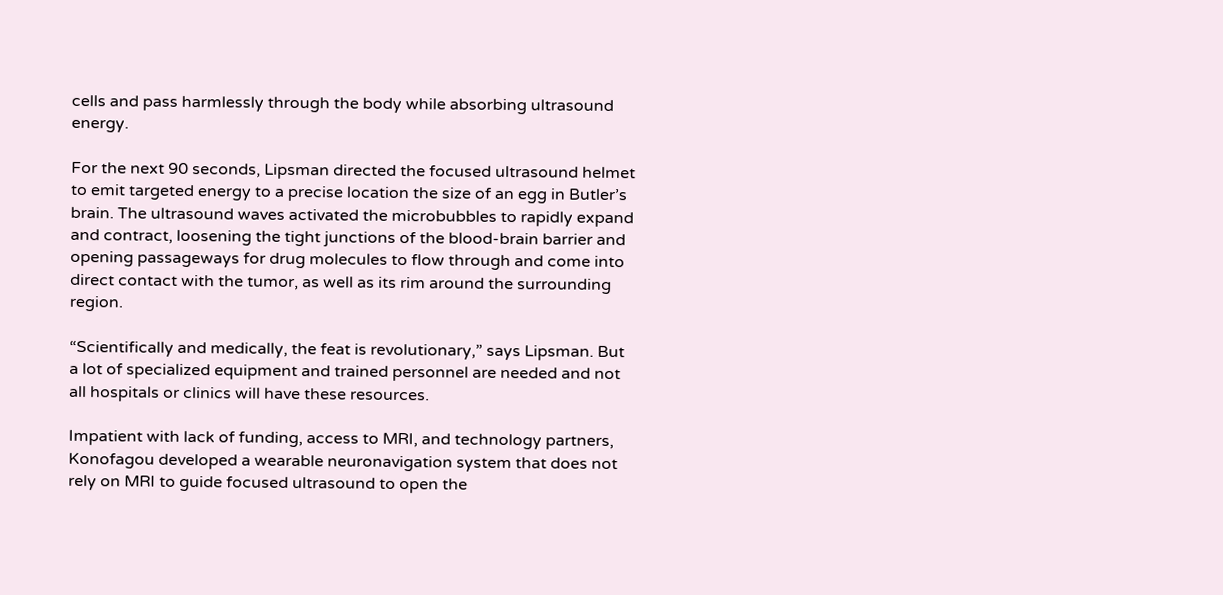cells and pass harmlessly through the body while absorbing ultrasound energy.

For the next 90 seconds, Lipsman directed the focused ultrasound helmet to emit targeted energy to a precise location the size of an egg in Butler’s brain. The ultrasound waves activated the microbubbles to rapidly expand and contract, loosening the tight junctions of the blood-brain barrier and opening passageways for drug molecules to flow through and come into direct contact with the tumor, as well as its rim around the surrounding region.

“Scientifically and medically, the feat is revolutionary,” says Lipsman. But a lot of specialized equipment and trained personnel are needed and not all hospitals or clinics will have these resources.

Impatient with lack of funding, access to MRI, and technology partners, Konofagou developed a wearable neuronavigation system that does not rely on MRI to guide focused ultrasound to open the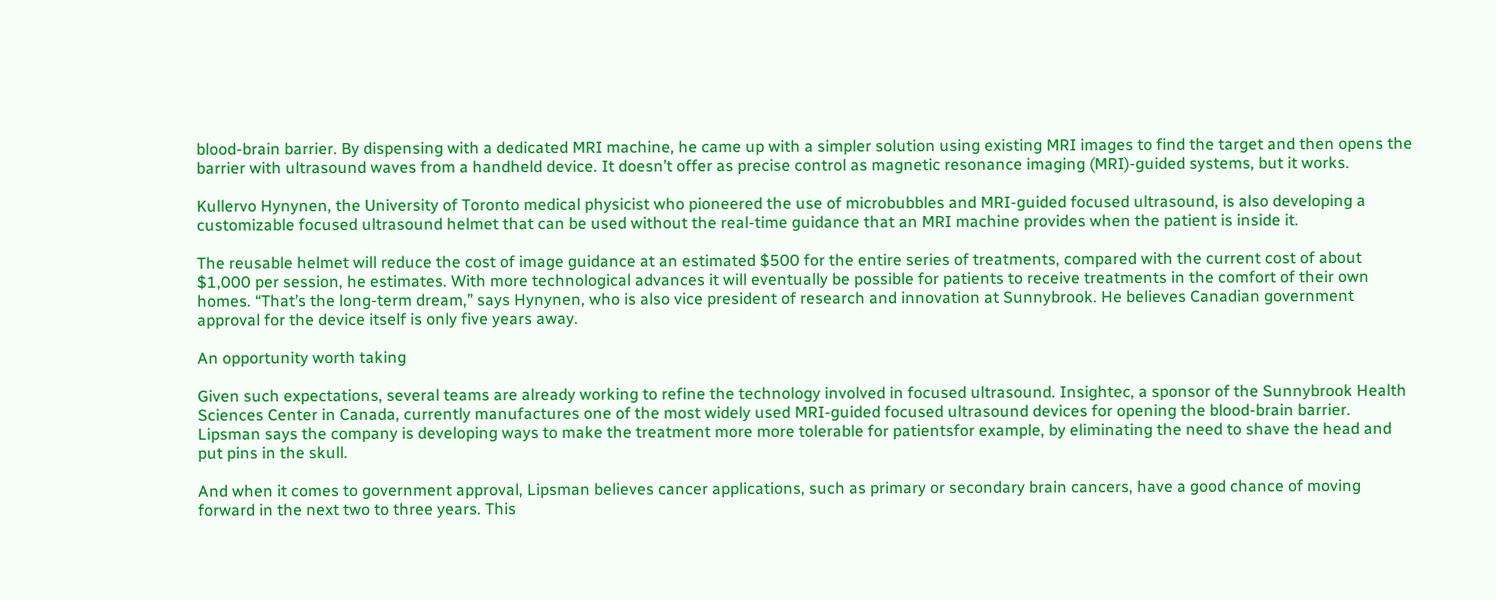blood-brain barrier. By dispensing with a dedicated MRI machine, he came up with a simpler solution using existing MRI images to find the target and then opens the barrier with ultrasound waves from a handheld device. It doesn’t offer as precise control as magnetic resonance imaging (MRI)-guided systems, but it works.

Kullervo Hynynen, the University of Toronto medical physicist who pioneered the use of microbubbles and MRI-guided focused ultrasound, is also developing a customizable focused ultrasound helmet that can be used without the real-time guidance that an MRI machine provides when the patient is inside it.

The reusable helmet will reduce the cost of image guidance at an estimated $500 for the entire series of treatments, compared with the current cost of about $1,000 per session, he estimates. With more technological advances it will eventually be possible for patients to receive treatments in the comfort of their own homes. “That’s the long-term dream,” says Hynynen, who is also vice president of research and innovation at Sunnybrook. He believes Canadian government approval for the device itself is only five years away.

An opportunity worth taking

Given such expectations, several teams are already working to refine the technology involved in focused ultrasound. Insightec, a sponsor of the Sunnybrook Health Sciences Center in Canada, currently manufactures one of the most widely used MRI-guided focused ultrasound devices for opening the blood-brain barrier. Lipsman says the company is developing ways to make the treatment more more tolerable for patientsfor example, by eliminating the need to shave the head and put pins in the skull.

And when it comes to government approval, Lipsman believes cancer applications, such as primary or secondary brain cancers, have a good chance of moving forward in the next two to three years. This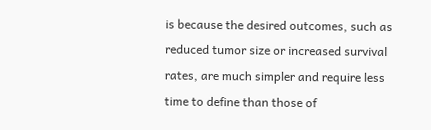is because the desired outcomes, such as reduced tumor size or increased survival rates, are much simpler and require less time to define than those of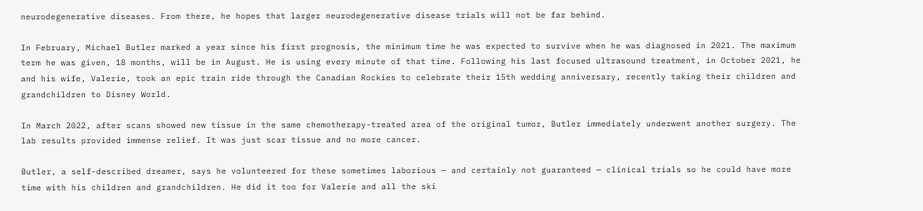neurodegenerative diseases. From there, he hopes that larger neurodegenerative disease trials will not be far behind.

In February, Michael Butler marked a year since his first prognosis, the minimum time he was expected to survive when he was diagnosed in 2021. The maximum term he was given, 18 months, will be in August. He is using every minute of that time. Following his last focused ultrasound treatment, in October 2021, he and his wife, Valerie, took an epic train ride through the Canadian Rockies to celebrate their 15th wedding anniversary, recently taking their children and grandchildren to Disney World.

In March 2022, after scans showed new tissue in the same chemotherapy-treated area of the original tumor, Butler immediately underwent another surgery. The lab results provided immense relief. It was just scar tissue and no more cancer.

Butler, a self-described dreamer, says he volunteered for these sometimes laborious — and certainly not guaranteed — clinical trials so he could have more time with his children and grandchildren. He did it too for Valerie and all the ski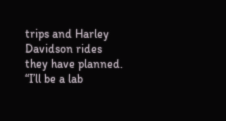trips and Harley Davidson rides they have planned. “I’ll be a lab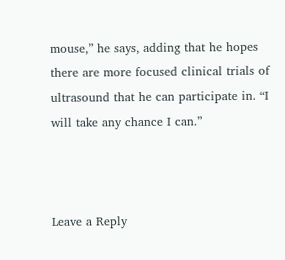mouse,” he says, adding that he hopes there are more focused clinical trials of ultrasound that he can participate in. “I will take any chance I can.”



Leave a Reply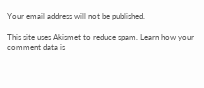Your email address will not be published.

This site uses Akismet to reduce spam. Learn how your comment data is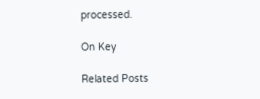processed.

On Key

Related Posts